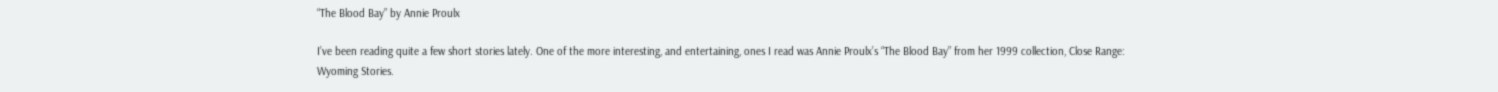“The Blood Bay” by Annie Proulx

I’ve been reading quite a few short stories lately. One of the more interesting, and entertaining, ones I read was Annie Proulx’s “The Blood Bay” from her 1999 collection, Close Range: Wyoming Stories.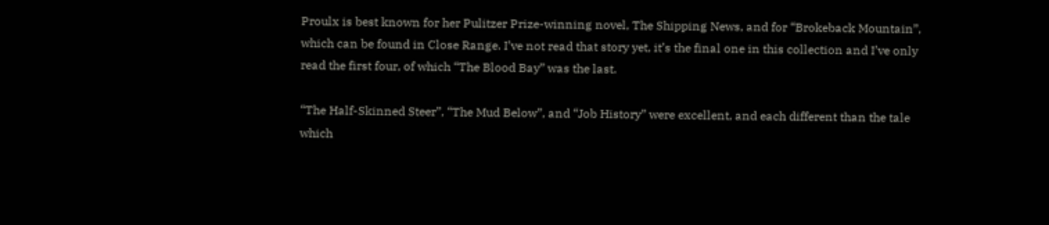Proulx is best known for her Pulitzer Prize-winning novel, The Shipping News, and for “Brokeback Mountain”, which can be found in Close Range. I’ve not read that story yet, it’s the final one in this collection and I’ve only read the first four, of which “The Blood Bay” was the last.

“The Half-Skinned Steer”, “The Mud Below”, and “Job History” were excellent, and each different than the tale which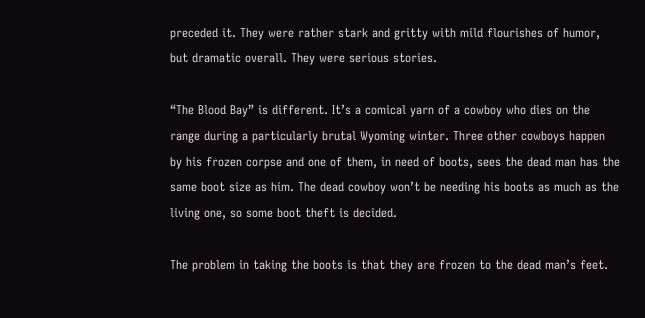preceded it. They were rather stark and gritty with mild flourishes of humor, but dramatic overall. They were serious stories.

“The Blood Bay” is different. It’s a comical yarn of a cowboy who dies on the range during a particularly brutal Wyoming winter. Three other cowboys happen by his frozen corpse and one of them, in need of boots, sees the dead man has the same boot size as him. The dead cowboy won’t be needing his boots as much as the living one, so some boot theft is decided.

The problem in taking the boots is that they are frozen to the dead man’s feet.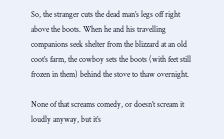So, the stranger cuts the dead man’s legs off right above the boots. When he and his travelling companions seek shelter from the blizzard at an old coot’s farm, the cowboy sets the boots (with feet still frozen in them) behind the stove to thaw overnight.

None of that screams comedy, or doesn’t scream it loudly anyway, but it’s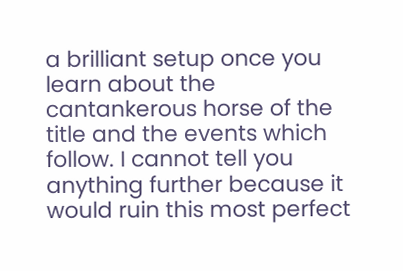a brilliant setup once you learn about the cantankerous horse of the title and the events which follow. I cannot tell you anything further because it would ruin this most perfect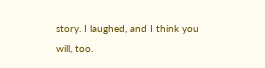story. I laughed, and I think you will, too.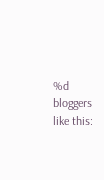%d bloggers like this: